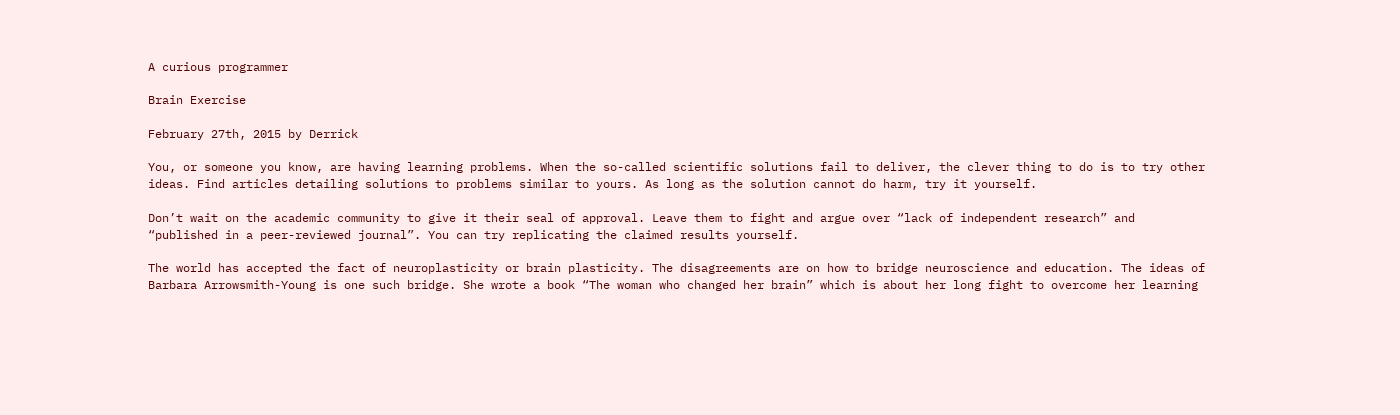A curious programmer

Brain Exercise

February 27th, 2015 by Derrick

You, or someone you know, are having learning problems. When the so-called scientific solutions fail to deliver, the clever thing to do is to try other ideas. Find articles detailing solutions to problems similar to yours. As long as the solution cannot do harm, try it yourself.

Don’t wait on the academic community to give it their seal of approval. Leave them to fight and argue over “lack of independent research” and “published in a peer-reviewed journal”. You can try replicating the claimed results yourself.

The world has accepted the fact of neuroplasticity or brain plasticity. The disagreements are on how to bridge neuroscience and education. The ideas of Barbara Arrowsmith-Young is one such bridge. She wrote a book “The woman who changed her brain” which is about her long fight to overcome her learning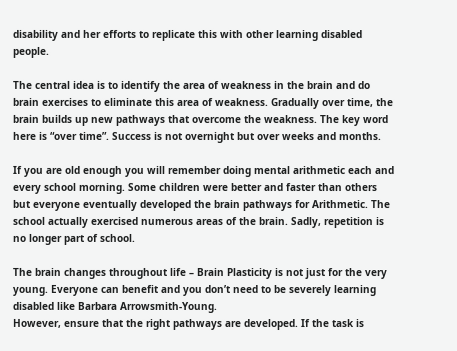disability and her efforts to replicate this with other learning disabled people.

The central idea is to identify the area of weakness in the brain and do brain exercises to eliminate this area of weakness. Gradually over time, the brain builds up new pathways that overcome the weakness. The key word here is “over time”. Success is not overnight but over weeks and months.

If you are old enough you will remember doing mental arithmetic each and every school morning. Some children were better and faster than others but everyone eventually developed the brain pathways for Arithmetic. The school actually exercised numerous areas of the brain. Sadly, repetition is no longer part of school.

The brain changes throughout life – Brain Plasticity is not just for the very young. Everyone can benefit and you don’t need to be severely learning disabled like Barbara Arrowsmith-Young.
However, ensure that the right pathways are developed. If the task is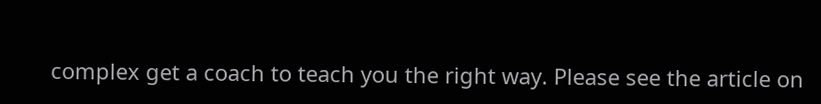complex get a coach to teach you the right way. Please see the article on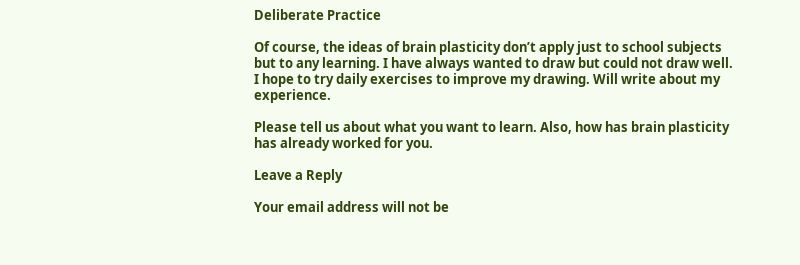Deliberate Practice

Of course, the ideas of brain plasticity don’t apply just to school subjects but to any learning. I have always wanted to draw but could not draw well. I hope to try daily exercises to improve my drawing. Will write about my experience.

Please tell us about what you want to learn. Also, how has brain plasticity has already worked for you.

Leave a Reply

Your email address will not be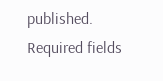published. Required fields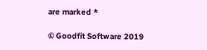are marked *

© Goodfit Software 2019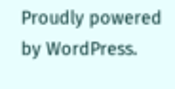Proudly powered by WordPress.